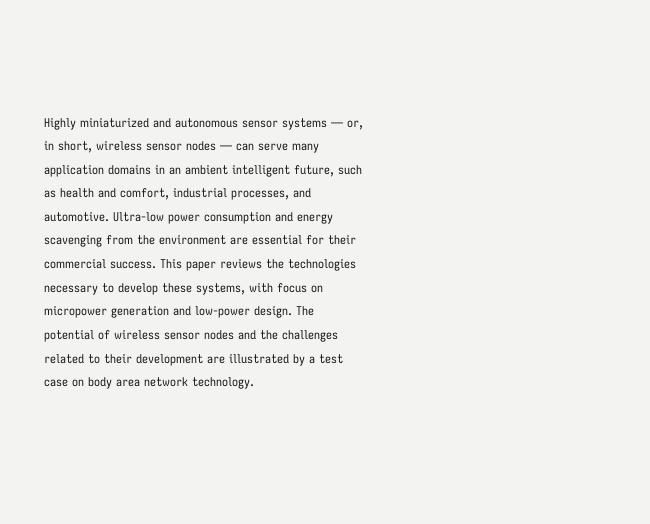Highly miniaturized and autonomous sensor systems — or, in short, wireless sensor nodes — can serve many application domains in an ambient intelligent future, such as health and comfort, industrial processes, and automotive. Ultra-low power consumption and energy scavenging from the environment are essential for their commercial success. This paper reviews the technologies necessary to develop these systems, with focus on micropower generation and low-power design. The potential of wireless sensor nodes and the challenges related to their development are illustrated by a test case on body area network technology.